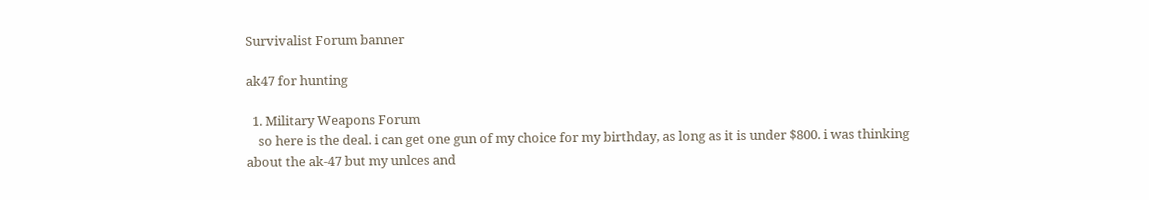Survivalist Forum banner

ak47 for hunting

  1. Military Weapons Forum
    so here is the deal. i can get one gun of my choice for my birthday, as long as it is under $800. i was thinking about the ak-47 but my unlces and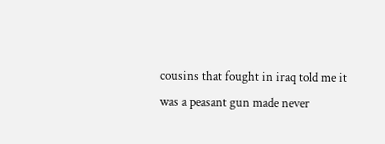cousins that fought in iraq told me it was a peasant gun made never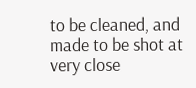to be cleaned, and made to be shot at very close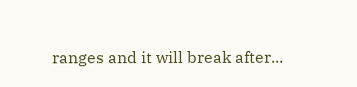ranges and it will break after...